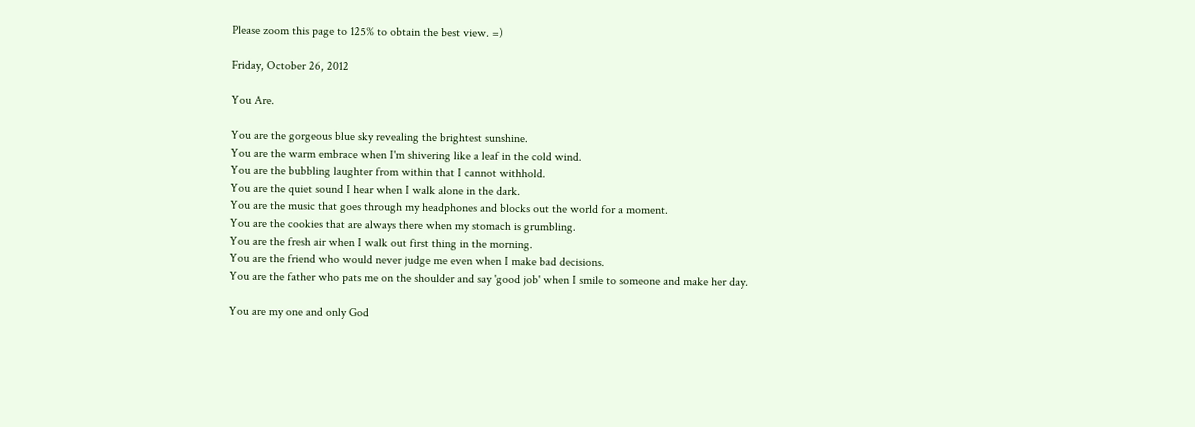Please zoom this page to 125% to obtain the best view. =)

Friday, October 26, 2012

You Are.

You are the gorgeous blue sky revealing the brightest sunshine.
You are the warm embrace when I'm shivering like a leaf in the cold wind.
You are the bubbling laughter from within that I cannot withhold.
You are the quiet sound I hear when I walk alone in the dark.
You are the music that goes through my headphones and blocks out the world for a moment.
You are the cookies that are always there when my stomach is grumbling.
You are the fresh air when I walk out first thing in the morning.
You are the friend who would never judge me even when I make bad decisions.
You are the father who pats me on the shoulder and say 'good job' when I smile to someone and make her day.

You are my one and only God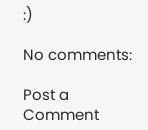:)

No comments:

Post a Comment